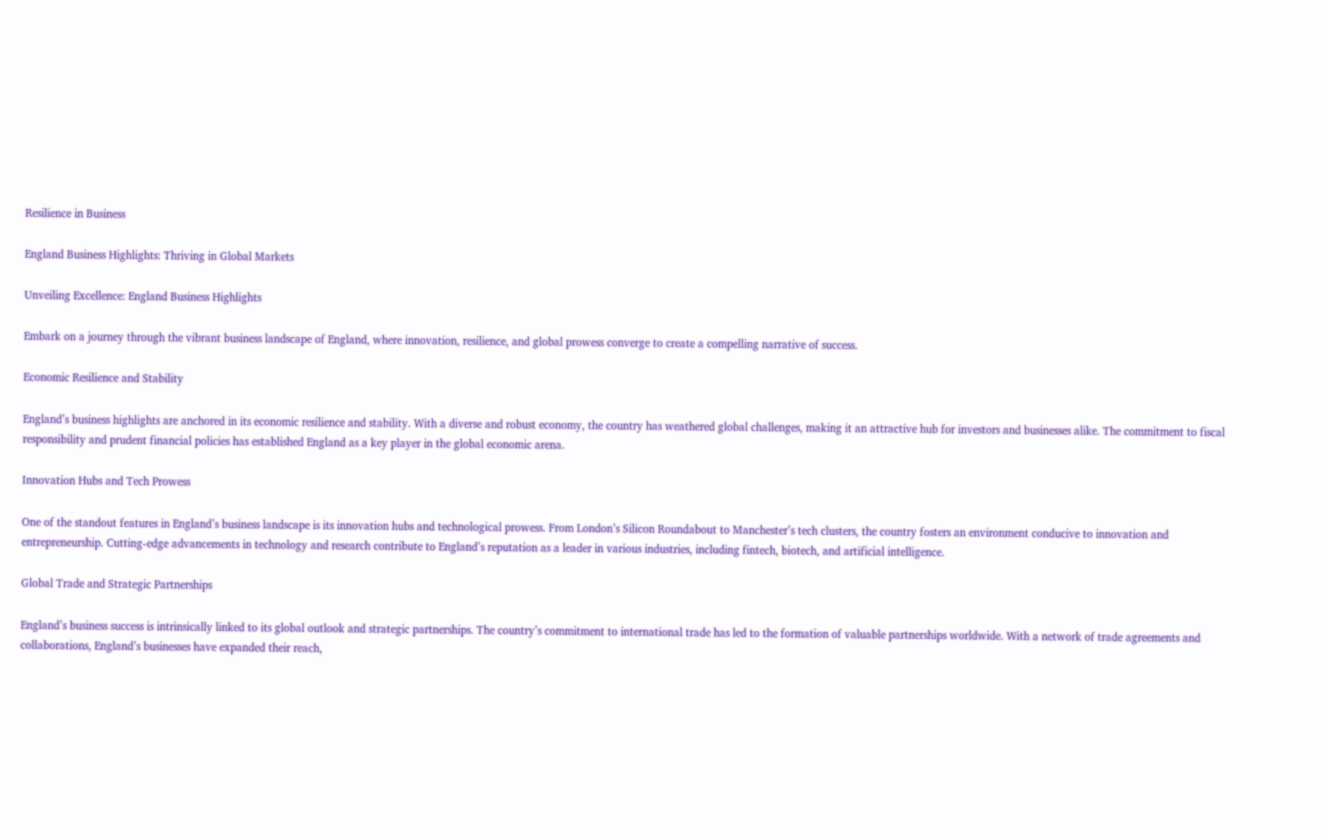Resilience in Business

England Business Highlights: Thriving in Global Markets

Unveiling Excellence: England Business Highlights

Embark on a journey through the vibrant business landscape of England, where innovation, resilience, and global prowess converge to create a compelling narrative of success.

Economic Resilience and Stability

England’s business highlights are anchored in its economic resilience and stability. With a diverse and robust economy, the country has weathered global challenges, making it an attractive hub for investors and businesses alike. The commitment to fiscal responsibility and prudent financial policies has established England as a key player in the global economic arena.

Innovation Hubs and Tech Prowess

One of the standout features in England’s business landscape is its innovation hubs and technological prowess. From London’s Silicon Roundabout to Manchester’s tech clusters, the country fosters an environment conducive to innovation and entrepreneurship. Cutting-edge advancements in technology and research contribute to England’s reputation as a leader in various industries, including fintech, biotech, and artificial intelligence.

Global Trade and Strategic Partnerships

England’s business success is intrinsically linked to its global outlook and strategic partnerships. The country’s commitment to international trade has led to the formation of valuable partnerships worldwide. With a network of trade agreements and collaborations, England’s businesses have expanded their reach,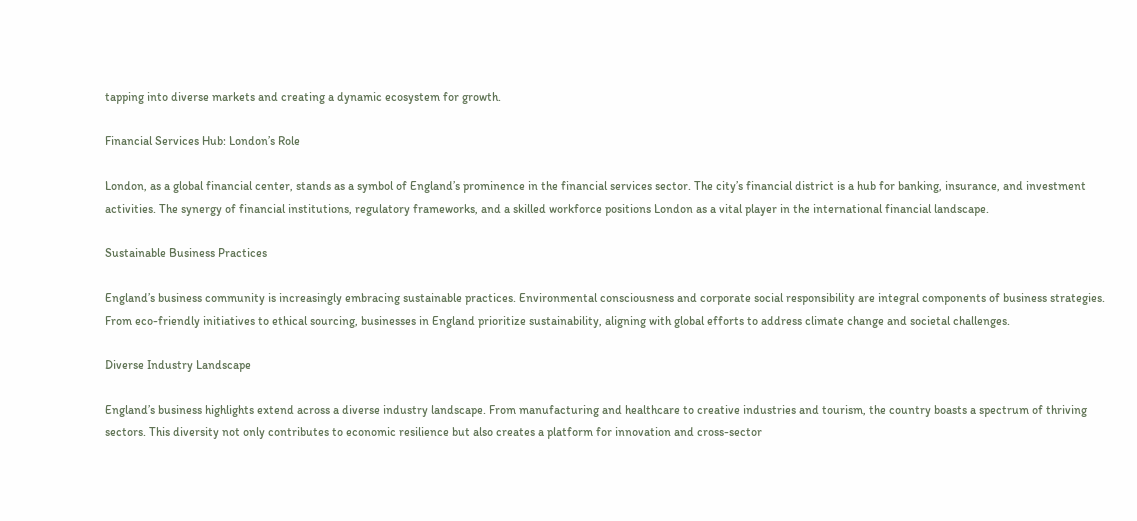tapping into diverse markets and creating a dynamic ecosystem for growth.

Financial Services Hub: London’s Role

London, as a global financial center, stands as a symbol of England’s prominence in the financial services sector. The city’s financial district is a hub for banking, insurance, and investment activities. The synergy of financial institutions, regulatory frameworks, and a skilled workforce positions London as a vital player in the international financial landscape.

Sustainable Business Practices

England’s business community is increasingly embracing sustainable practices. Environmental consciousness and corporate social responsibility are integral components of business strategies. From eco-friendly initiatives to ethical sourcing, businesses in England prioritize sustainability, aligning with global efforts to address climate change and societal challenges.

Diverse Industry Landscape

England’s business highlights extend across a diverse industry landscape. From manufacturing and healthcare to creative industries and tourism, the country boasts a spectrum of thriving sectors. This diversity not only contributes to economic resilience but also creates a platform for innovation and cross-sector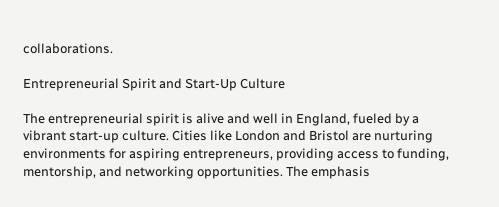collaborations.

Entrepreneurial Spirit and Start-Up Culture

The entrepreneurial spirit is alive and well in England, fueled by a vibrant start-up culture. Cities like London and Bristol are nurturing environments for aspiring entrepreneurs, providing access to funding, mentorship, and networking opportunities. The emphasis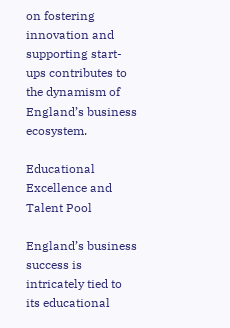on fostering innovation and supporting start-ups contributes to the dynamism of England’s business ecosystem.

Educational Excellence and Talent Pool

England’s business success is intricately tied to its educational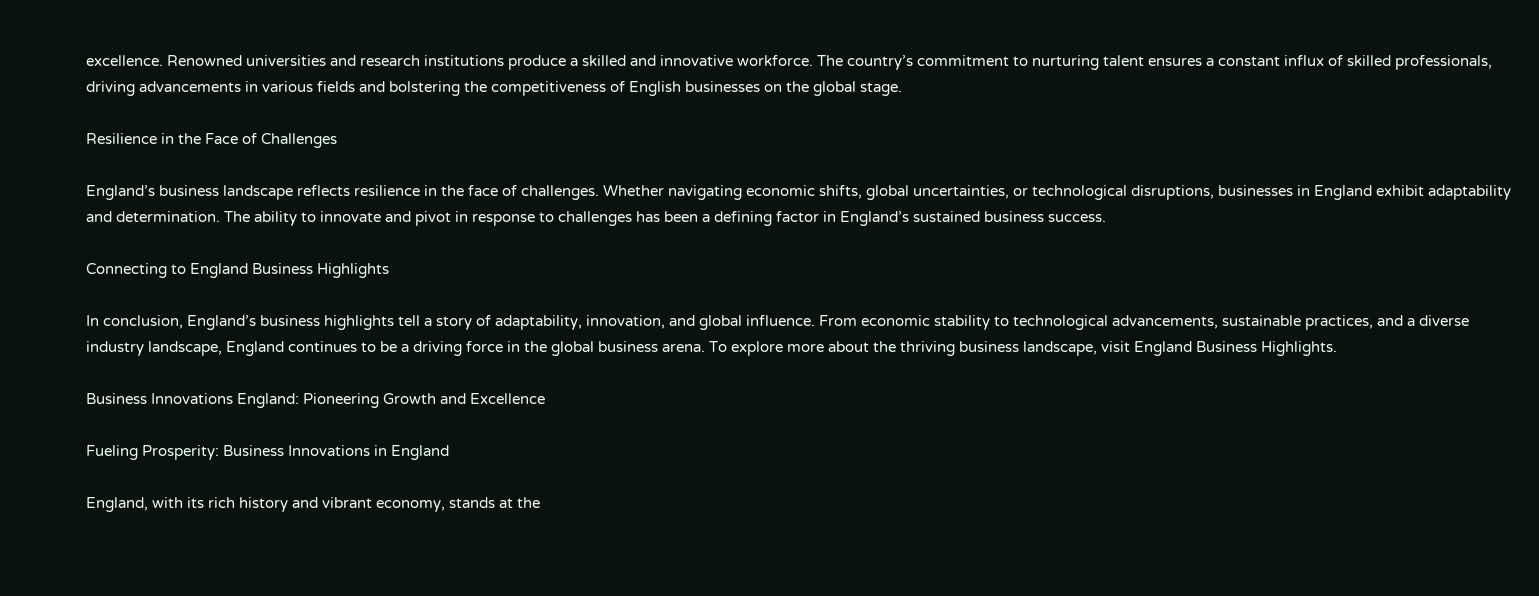excellence. Renowned universities and research institutions produce a skilled and innovative workforce. The country’s commitment to nurturing talent ensures a constant influx of skilled professionals, driving advancements in various fields and bolstering the competitiveness of English businesses on the global stage.

Resilience in the Face of Challenges

England’s business landscape reflects resilience in the face of challenges. Whether navigating economic shifts, global uncertainties, or technological disruptions, businesses in England exhibit adaptability and determination. The ability to innovate and pivot in response to challenges has been a defining factor in England’s sustained business success.

Connecting to England Business Highlights

In conclusion, England’s business highlights tell a story of adaptability, innovation, and global influence. From economic stability to technological advancements, sustainable practices, and a diverse industry landscape, England continues to be a driving force in the global business arena. To explore more about the thriving business landscape, visit England Business Highlights.

Business Innovations England: Pioneering Growth and Excellence

Fueling Prosperity: Business Innovations in England

England, with its rich history and vibrant economy, stands at the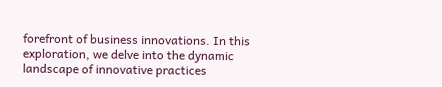forefront of business innovations. In this exploration, we delve into the dynamic landscape of innovative practices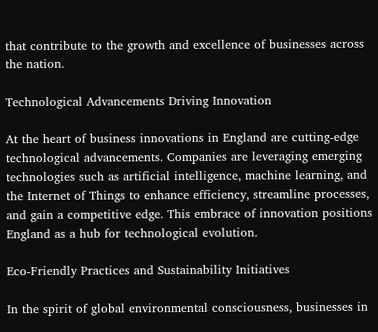that contribute to the growth and excellence of businesses across the nation.

Technological Advancements Driving Innovation

At the heart of business innovations in England are cutting-edge technological advancements. Companies are leveraging emerging technologies such as artificial intelligence, machine learning, and the Internet of Things to enhance efficiency, streamline processes, and gain a competitive edge. This embrace of innovation positions England as a hub for technological evolution.

Eco-Friendly Practices and Sustainability Initiatives

In the spirit of global environmental consciousness, businesses in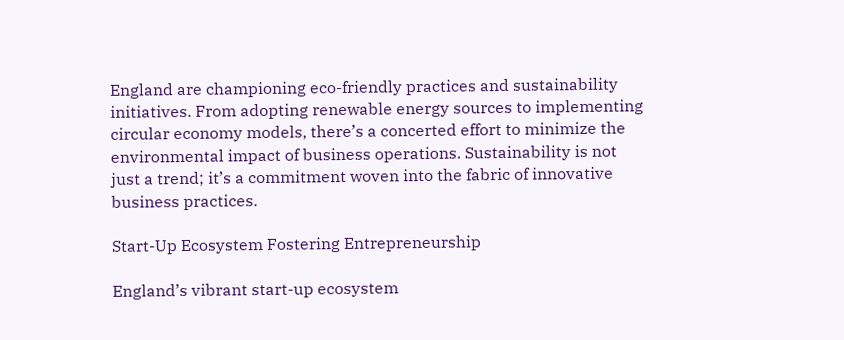England are championing eco-friendly practices and sustainability initiatives. From adopting renewable energy sources to implementing circular economy models, there’s a concerted effort to minimize the environmental impact of business operations. Sustainability is not just a trend; it’s a commitment woven into the fabric of innovative business practices.

Start-Up Ecosystem Fostering Entrepreneurship

England’s vibrant start-up ecosystem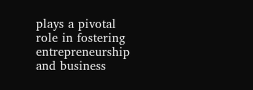plays a pivotal role in fostering entrepreneurship and business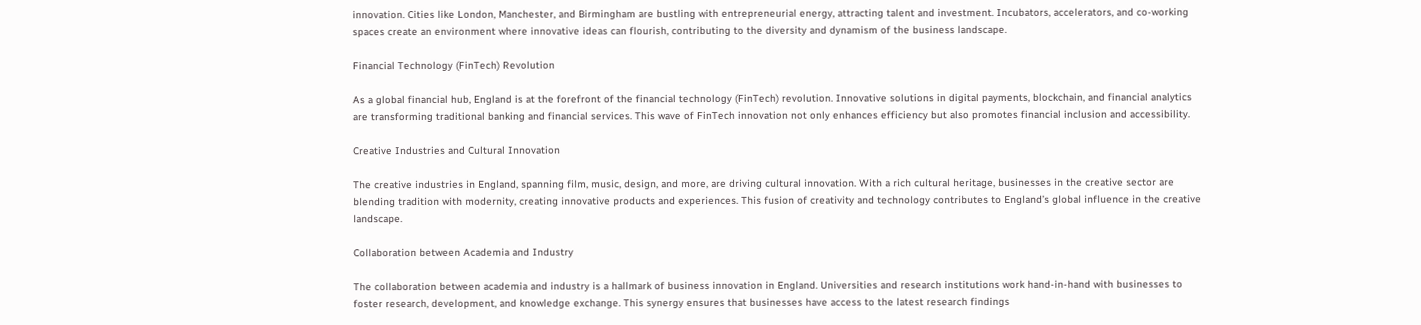innovation. Cities like London, Manchester, and Birmingham are bustling with entrepreneurial energy, attracting talent and investment. Incubators, accelerators, and co-working spaces create an environment where innovative ideas can flourish, contributing to the diversity and dynamism of the business landscape.

Financial Technology (FinTech) Revolution

As a global financial hub, England is at the forefront of the financial technology (FinTech) revolution. Innovative solutions in digital payments, blockchain, and financial analytics are transforming traditional banking and financial services. This wave of FinTech innovation not only enhances efficiency but also promotes financial inclusion and accessibility.

Creative Industries and Cultural Innovation

The creative industries in England, spanning film, music, design, and more, are driving cultural innovation. With a rich cultural heritage, businesses in the creative sector are blending tradition with modernity, creating innovative products and experiences. This fusion of creativity and technology contributes to England’s global influence in the creative landscape.

Collaboration between Academia and Industry

The collaboration between academia and industry is a hallmark of business innovation in England. Universities and research institutions work hand-in-hand with businesses to foster research, development, and knowledge exchange. This synergy ensures that businesses have access to the latest research findings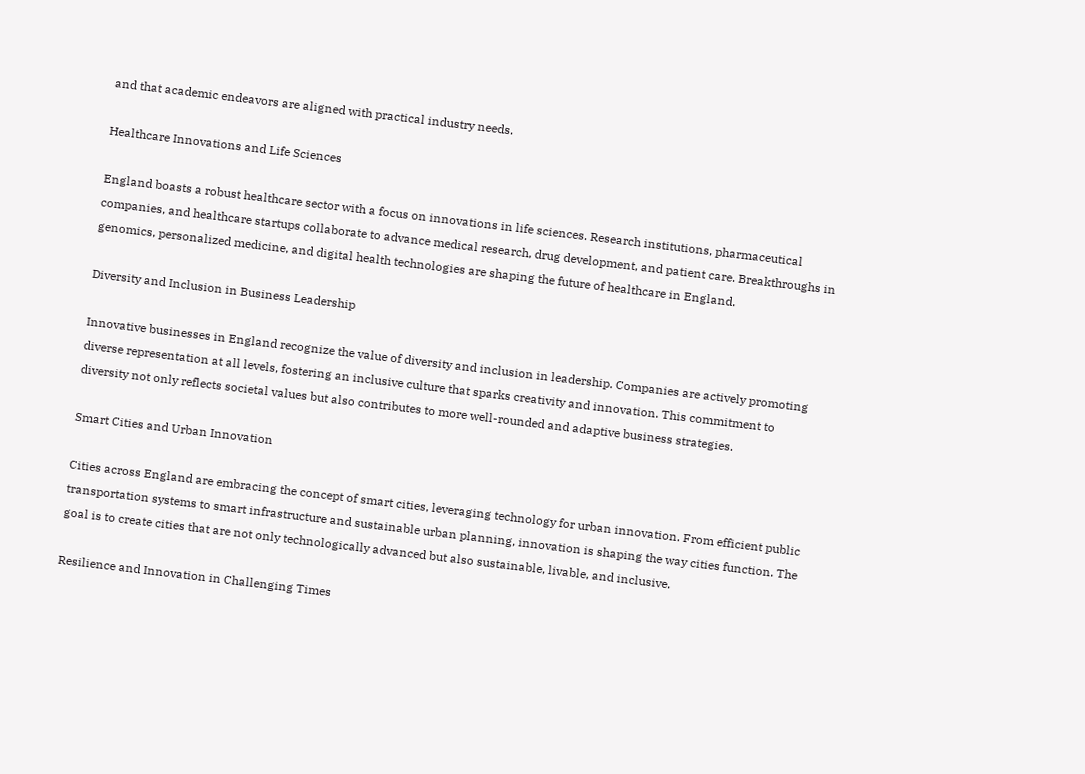and that academic endeavors are aligned with practical industry needs.

Healthcare Innovations and Life Sciences

England boasts a robust healthcare sector with a focus on innovations in life sciences. Research institutions, pharmaceutical companies, and healthcare startups collaborate to advance medical research, drug development, and patient care. Breakthroughs in genomics, personalized medicine, and digital health technologies are shaping the future of healthcare in England.

Diversity and Inclusion in Business Leadership

Innovative businesses in England recognize the value of diversity and inclusion in leadership. Companies are actively promoting diverse representation at all levels, fostering an inclusive culture that sparks creativity and innovation. This commitment to diversity not only reflects societal values but also contributes to more well-rounded and adaptive business strategies.

Smart Cities and Urban Innovation

Cities across England are embracing the concept of smart cities, leveraging technology for urban innovation. From efficient public transportation systems to smart infrastructure and sustainable urban planning, innovation is shaping the way cities function. The goal is to create cities that are not only technologically advanced but also sustainable, livable, and inclusive.

Resilience and Innovation in Challenging Times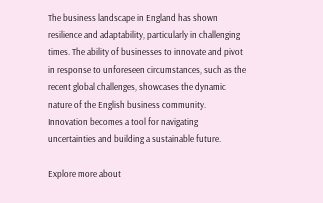The business landscape in England has shown resilience and adaptability, particularly in challenging times. The ability of businesses to innovate and pivot in response to unforeseen circumstances, such as the recent global challenges, showcases the dynamic nature of the English business community. Innovation becomes a tool for navigating uncertainties and building a sustainable future.

Explore more about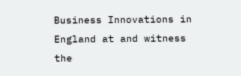Business Innovations in England at and witness the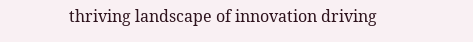thriving landscape of innovation driving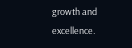growth and excellence.